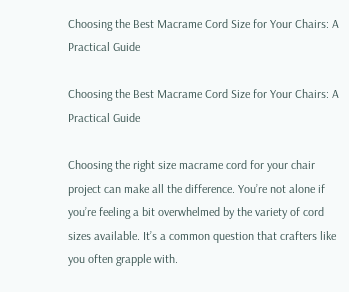Choosing the Best Macrame Cord Size for Your Chairs: A Practical Guide

Choosing the Best Macrame Cord Size for Your Chairs: A Practical Guide

Choosing the right size macrame cord for your chair project can make all the difference. You’re not alone if you’re feeling a bit overwhelmed by the variety of cord sizes available. It’s a common question that crafters like you often grapple with.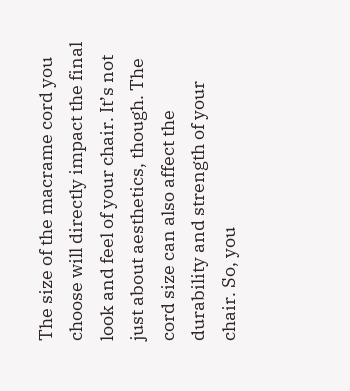The size of the macrame cord you choose will directly impact the final look and feel of your chair. It’s not just about aesthetics, though. The cord size can also affect the durability and strength of your chair. So, you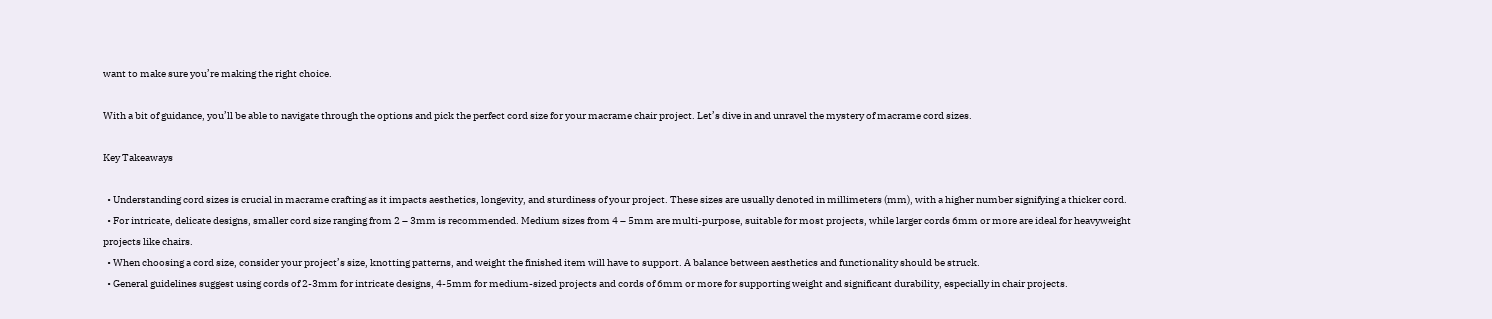want to make sure you’re making the right choice.

With a bit of guidance, you’ll be able to navigate through the options and pick the perfect cord size for your macrame chair project. Let’s dive in and unravel the mystery of macrame cord sizes.

Key Takeaways

  • Understanding cord sizes is crucial in macrame crafting as it impacts aesthetics, longevity, and sturdiness of your project. These sizes are usually denoted in millimeters (mm), with a higher number signifying a thicker cord.
  • For intricate, delicate designs, smaller cord size ranging from 2 – 3mm is recommended. Medium sizes from 4 – 5mm are multi-purpose, suitable for most projects, while larger cords 6mm or more are ideal for heavyweight projects like chairs.
  • When choosing a cord size, consider your project’s size, knotting patterns, and weight the finished item will have to support. A balance between aesthetics and functionality should be struck.
  • General guidelines suggest using cords of 2-3mm for intricate designs, 4-5mm for medium-sized projects and cords of 6mm or more for supporting weight and significant durability, especially in chair projects.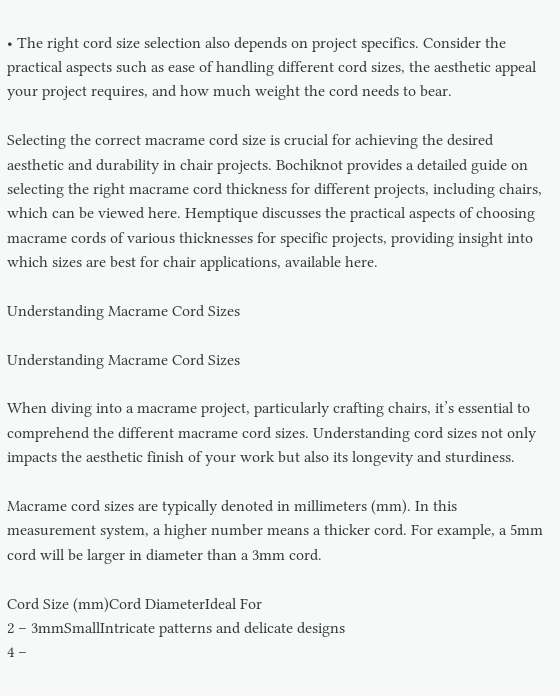• The right cord size selection also depends on project specifics. Consider the practical aspects such as ease of handling different cord sizes, the aesthetic appeal your project requires, and how much weight the cord needs to bear.

Selecting the correct macrame cord size is crucial for achieving the desired aesthetic and durability in chair projects. Bochiknot provides a detailed guide on selecting the right macrame cord thickness for different projects, including chairs, which can be viewed here. Hemptique discusses the practical aspects of choosing macrame cords of various thicknesses for specific projects, providing insight into which sizes are best for chair applications, available here.

Understanding Macrame Cord Sizes

Understanding Macrame Cord Sizes

When diving into a macrame project, particularly crafting chairs, it’s essential to comprehend the different macrame cord sizes. Understanding cord sizes not only impacts the aesthetic finish of your work but also its longevity and sturdiness.

Macrame cord sizes are typically denoted in millimeters (mm). In this measurement system, a higher number means a thicker cord. For example, a 5mm cord will be larger in diameter than a 3mm cord.

Cord Size (mm)Cord DiameterIdeal For
2 – 3mmSmallIntricate patterns and delicate designs
4 –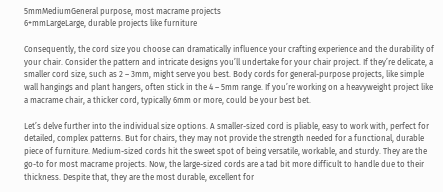5mmMediumGeneral purpose, most macrame projects
6+mmLargeLarge, durable projects like furniture

Consequently, the cord size you choose can dramatically influence your crafting experience and the durability of your chair. Consider the pattern and intricate designs you’ll undertake for your chair project. If they’re delicate, a smaller cord size, such as 2 – 3mm, might serve you best. Body cords for general-purpose projects, like simple wall hangings and plant hangers, often stick in the 4 – 5mm range. If you’re working on a heavyweight project like a macrame chair, a thicker cord, typically 6mm or more, could be your best bet.

Let’s delve further into the individual size options. A smaller-sized cord is pliable, easy to work with, perfect for detailed, complex patterns. But for chairs, they may not provide the strength needed for a functional, durable piece of furniture. Medium-sized cords hit the sweet spot of being versatile, workable, and sturdy. They are the go-to for most macrame projects. Now, the large-sized cords are a tad bit more difficult to handle due to their thickness. Despite that, they are the most durable, excellent for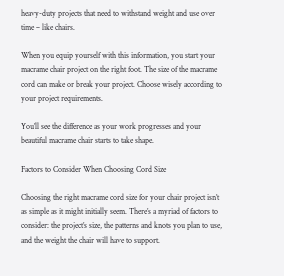heavy-duty projects that need to withstand weight and use over time – like chairs.

When you equip yourself with this information, you start your macrame chair project on the right foot. The size of the macrame cord can make or break your project. Choose wisely according to your project requirements.

You’ll see the difference as your work progresses and your beautiful macrame chair starts to take shape.

Factors to Consider When Choosing Cord Size

Choosing the right macrame cord size for your chair project isn’t as simple as it might initially seem. There’s a myriad of factors to consider: the project’s size, the patterns and knots you plan to use, and the weight the chair will have to support.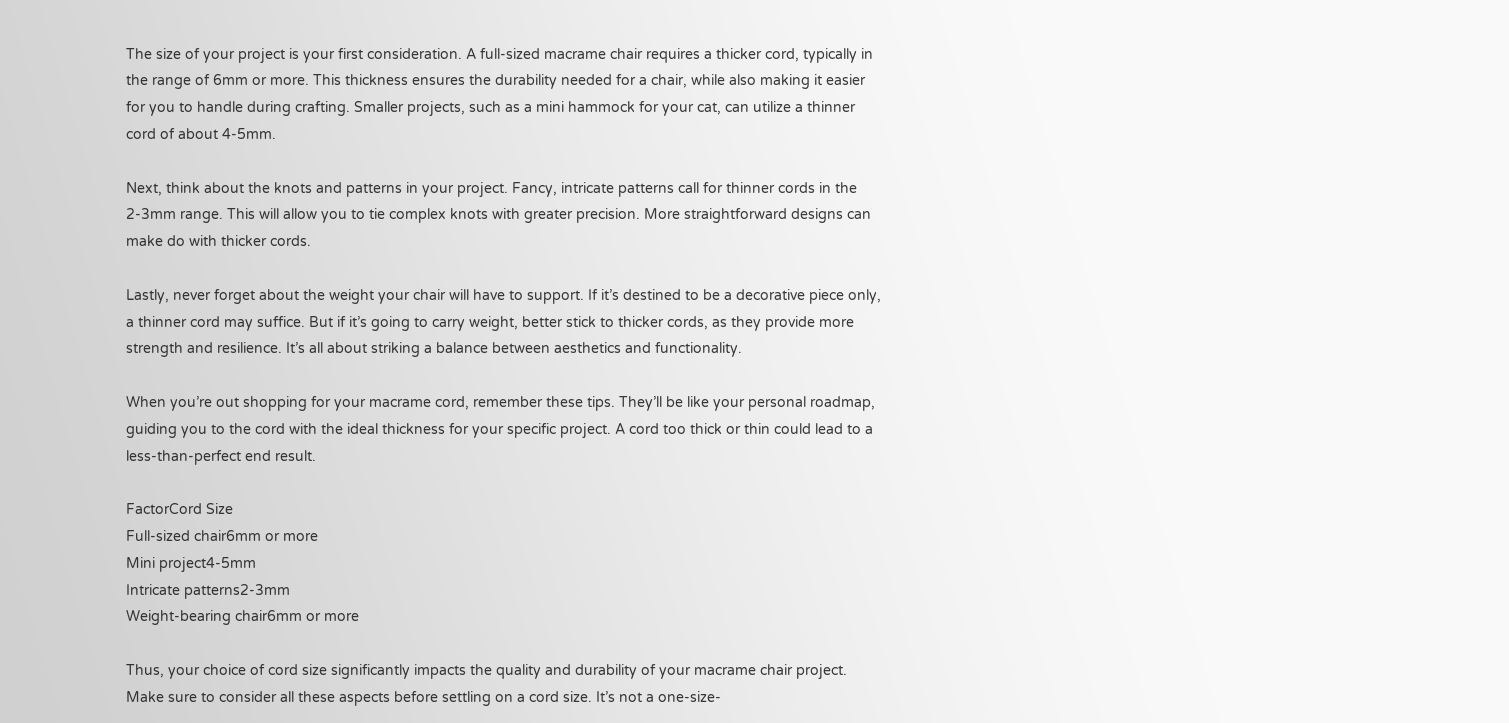The size of your project is your first consideration. A full-sized macrame chair requires a thicker cord, typically in the range of 6mm or more. This thickness ensures the durability needed for a chair, while also making it easier for you to handle during crafting. Smaller projects, such as a mini hammock for your cat, can utilize a thinner cord of about 4-5mm.

Next, think about the knots and patterns in your project. Fancy, intricate patterns call for thinner cords in the 2-3mm range. This will allow you to tie complex knots with greater precision. More straightforward designs can make do with thicker cords.

Lastly, never forget about the weight your chair will have to support. If it’s destined to be a decorative piece only, a thinner cord may suffice. But if it’s going to carry weight, better stick to thicker cords, as they provide more strength and resilience. It’s all about striking a balance between aesthetics and functionality.

When you’re out shopping for your macrame cord, remember these tips. They’ll be like your personal roadmap, guiding you to the cord with the ideal thickness for your specific project. A cord too thick or thin could lead to a less-than-perfect end result.

FactorCord Size
Full-sized chair6mm or more
Mini project4-5mm
Intricate patterns2-3mm
Weight-bearing chair6mm or more

Thus, your choice of cord size significantly impacts the quality and durability of your macrame chair project. Make sure to consider all these aspects before settling on a cord size. It’s not a one-size-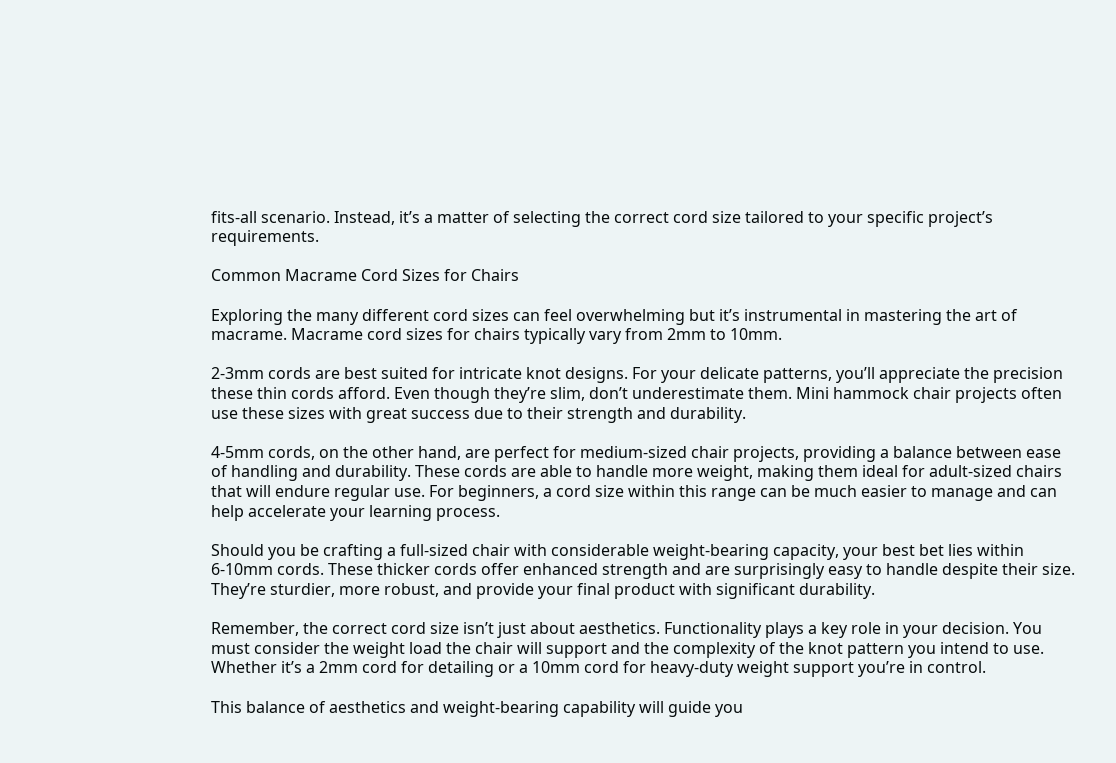fits-all scenario. Instead, it’s a matter of selecting the correct cord size tailored to your specific project’s requirements.

Common Macrame Cord Sizes for Chairs

Exploring the many different cord sizes can feel overwhelming but it’s instrumental in mastering the art of macrame. Macrame cord sizes for chairs typically vary from 2mm to 10mm.

2-3mm cords are best suited for intricate knot designs. For your delicate patterns, you’ll appreciate the precision these thin cords afford. Even though they’re slim, don’t underestimate them. Mini hammock chair projects often use these sizes with great success due to their strength and durability.

4-5mm cords, on the other hand, are perfect for medium-sized chair projects, providing a balance between ease of handling and durability. These cords are able to handle more weight, making them ideal for adult-sized chairs that will endure regular use. For beginners, a cord size within this range can be much easier to manage and can help accelerate your learning process.

Should you be crafting a full-sized chair with considerable weight-bearing capacity, your best bet lies within 6-10mm cords. These thicker cords offer enhanced strength and are surprisingly easy to handle despite their size. They’re sturdier, more robust, and provide your final product with significant durability.

Remember, the correct cord size isn’t just about aesthetics. Functionality plays a key role in your decision. You must consider the weight load the chair will support and the complexity of the knot pattern you intend to use. Whether it’s a 2mm cord for detailing or a 10mm cord for heavy-duty weight support you’re in control.

This balance of aesthetics and weight-bearing capability will guide you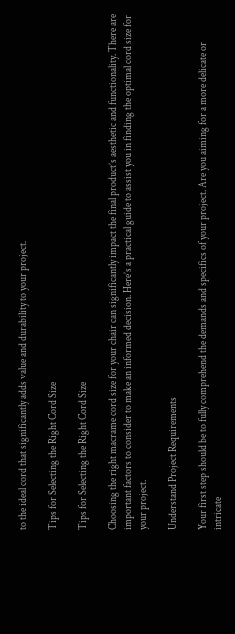to the ideal cord that significantly adds value and durability to your project.

Tips for Selecting the Right Cord Size

Tips for Selecting the Right Cord Size

Choosing the right macrame cord size for your chair can significantly impact the final product’s aesthetic and functionality. There are important factors to consider to make an informed decision. Here’s a practical guide to assist you in finding the optimal cord size for your project.

Understand Project Requirements

Your first step should be to fully comprehend the demands and specifics of your project. Are you aiming for a more delicate or intricate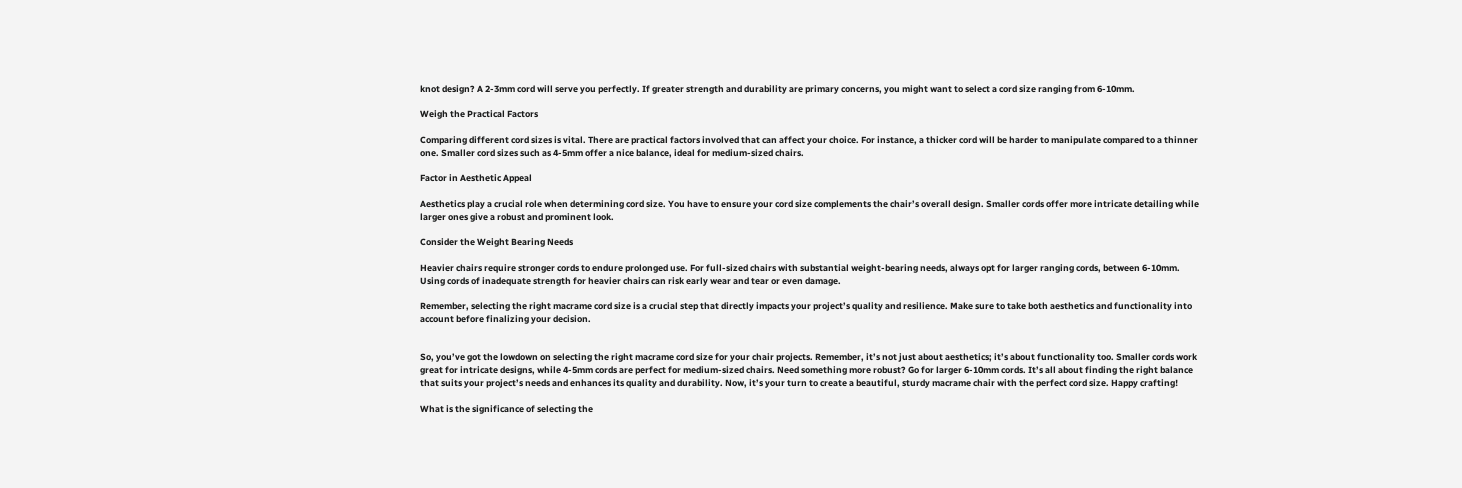knot design? A 2-3mm cord will serve you perfectly. If greater strength and durability are primary concerns, you might want to select a cord size ranging from 6-10mm.

Weigh the Practical Factors

Comparing different cord sizes is vital. There are practical factors involved that can affect your choice. For instance, a thicker cord will be harder to manipulate compared to a thinner one. Smaller cord sizes such as 4-5mm offer a nice balance, ideal for medium-sized chairs.

Factor in Aesthetic Appeal

Aesthetics play a crucial role when determining cord size. You have to ensure your cord size complements the chair’s overall design. Smaller cords offer more intricate detailing while larger ones give a robust and prominent look.

Consider the Weight Bearing Needs

Heavier chairs require stronger cords to endure prolonged use. For full-sized chairs with substantial weight-bearing needs, always opt for larger ranging cords, between 6-10mm. Using cords of inadequate strength for heavier chairs can risk early wear and tear or even damage.

Remember, selecting the right macrame cord size is a crucial step that directly impacts your project’s quality and resilience. Make sure to take both aesthetics and functionality into account before finalizing your decision.


So, you’ve got the lowdown on selecting the right macrame cord size for your chair projects. Remember, it’s not just about aesthetics; it’s about functionality too. Smaller cords work great for intricate designs, while 4-5mm cords are perfect for medium-sized chairs. Need something more robust? Go for larger 6-10mm cords. It’s all about finding the right balance that suits your project’s needs and enhances its quality and durability. Now, it’s your turn to create a beautiful, sturdy macrame chair with the perfect cord size. Happy crafting!

What is the significance of selecting the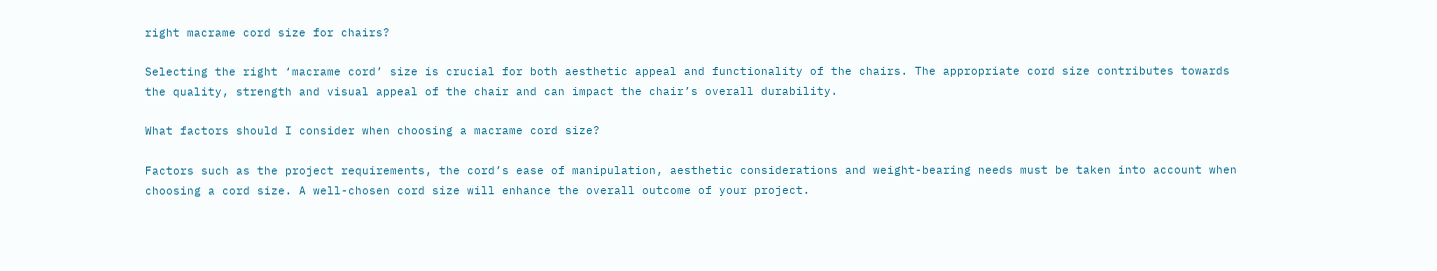right macrame cord size for chairs?

Selecting the right ‘macrame cord’ size is crucial for both aesthetic appeal and functionality of the chairs. The appropriate cord size contributes towards the quality, strength and visual appeal of the chair and can impact the chair’s overall durability.

What factors should I consider when choosing a macrame cord size?

Factors such as the project requirements, the cord’s ease of manipulation, aesthetic considerations and weight-bearing needs must be taken into account when choosing a cord size. A well-chosen cord size will enhance the overall outcome of your project.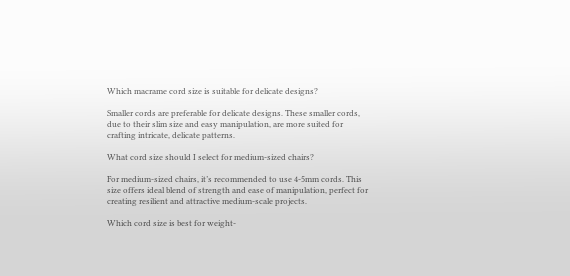Which macrame cord size is suitable for delicate designs?

Smaller cords are preferable for delicate designs. These smaller cords, due to their slim size and easy manipulation, are more suited for crafting intricate, delicate patterns.

What cord size should I select for medium-sized chairs?

For medium-sized chairs, it’s recommended to use 4-5mm cords. This size offers ideal blend of strength and ease of manipulation, perfect for creating resilient and attractive medium-scale projects.

Which cord size is best for weight-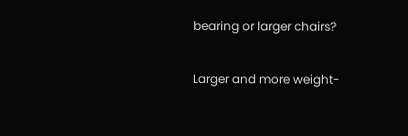bearing or larger chairs?

Larger and more weight-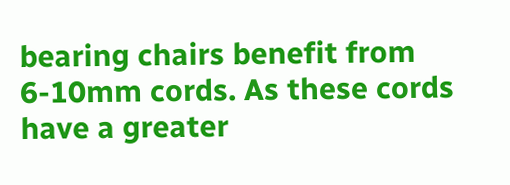bearing chairs benefit from 6-10mm cords. As these cords have a greater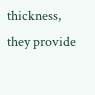thickness, they provide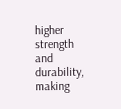higher strength and durability, making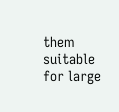them suitable for large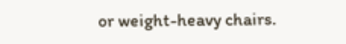or weight-heavy chairs.